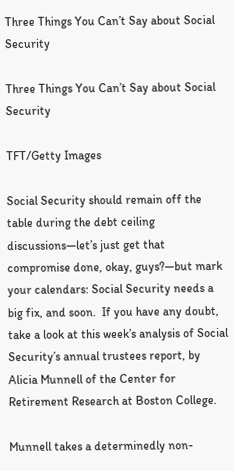Three Things You Can’t Say about Social Security

Three Things You Can’t Say about Social Security

TFT/Getty Images

Social Security should remain off the table during the debt ceiling discussions—let’s just get that compromise done, okay, guys?—but mark your calendars: Social Security needs a big fix, and soon.  If you have any doubt, take a look at this week’s analysis of Social Security’s annual trustees report, by Alicia Munnell of the Center for Retirement Research at Boston College.

Munnell takes a determinedly non-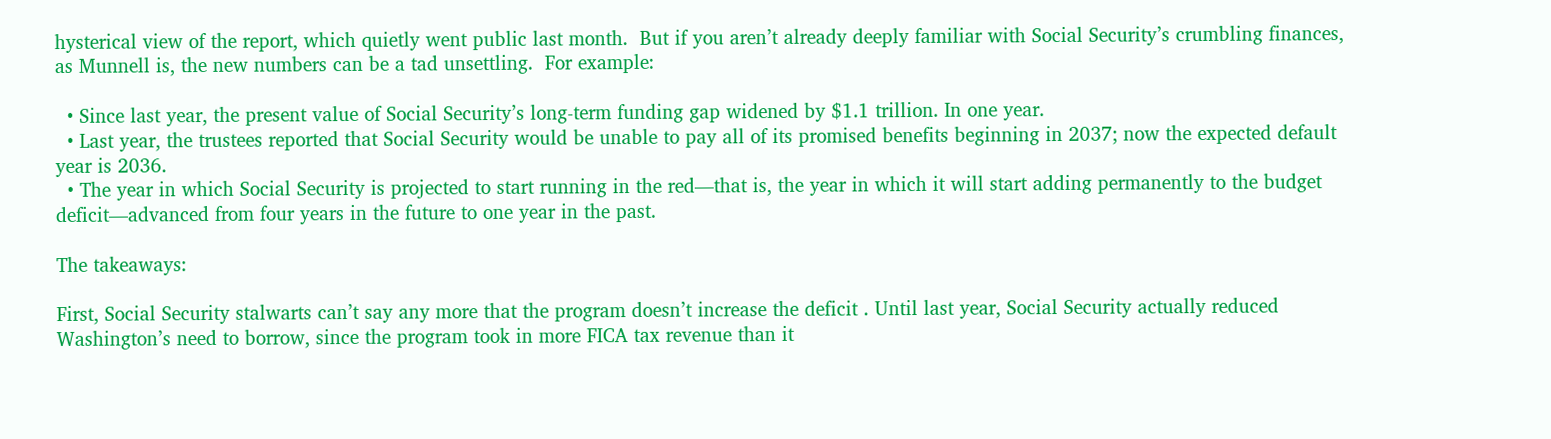hysterical view of the report, which quietly went public last month.  But if you aren’t already deeply familiar with Social Security’s crumbling finances, as Munnell is, the new numbers can be a tad unsettling.  For example:

  • Since last year, the present value of Social Security’s long-term funding gap widened by $1.1 trillion. In one year.
  • Last year, the trustees reported that Social Security would be unable to pay all of its promised benefits beginning in 2037; now the expected default year is 2036.
  • The year in which Social Security is projected to start running in the red—that is, the year in which it will start adding permanently to the budget deficit—advanced from four years in the future to one year in the past.

The takeaways:

First, Social Security stalwarts can’t say any more that the program doesn’t increase the deficit . Until last year, Social Security actually reduced Washington’s need to borrow, since the program took in more FICA tax revenue than it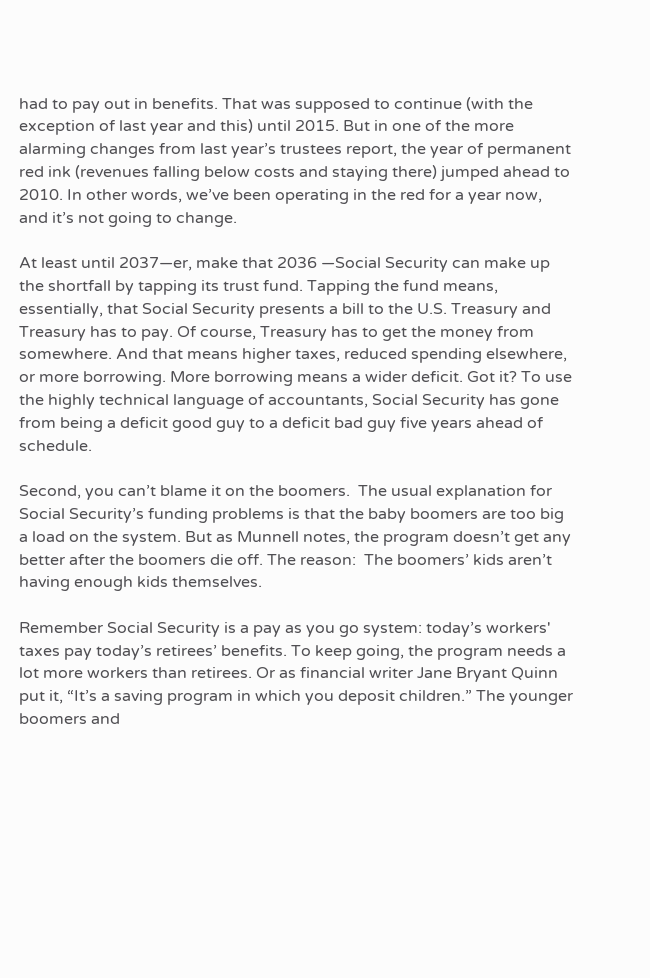had to pay out in benefits. That was supposed to continue (with the exception of last year and this) until 2015. But in one of the more alarming changes from last year’s trustees report, the year of permanent red ink (revenues falling below costs and staying there) jumped ahead to 2010. In other words, we’ve been operating in the red for a year now, and it’s not going to change.

At least until 2037—er, make that 2036 —Social Security can make up the shortfall by tapping its trust fund. Tapping the fund means, essentially, that Social Security presents a bill to the U.S. Treasury and Treasury has to pay. Of course, Treasury has to get the money from somewhere. And that means higher taxes, reduced spending elsewhere, or more borrowing. More borrowing means a wider deficit. Got it? To use the highly technical language of accountants, Social Security has gone from being a deficit good guy to a deficit bad guy five years ahead of schedule.

Second, you can’t blame it on the boomers.  The usual explanation for Social Security’s funding problems is that the baby boomers are too big a load on the system. But as Munnell notes, the program doesn’t get any better after the boomers die off. The reason:  The boomers’ kids aren’t having enough kids themselves.

Remember Social Security is a pay as you go system: today’s workers' taxes pay today’s retirees’ benefits. To keep going, the program needs a lot more workers than retirees. Or as financial writer Jane Bryant Quinn put it, “It’s a saving program in which you deposit children.” The younger boomers and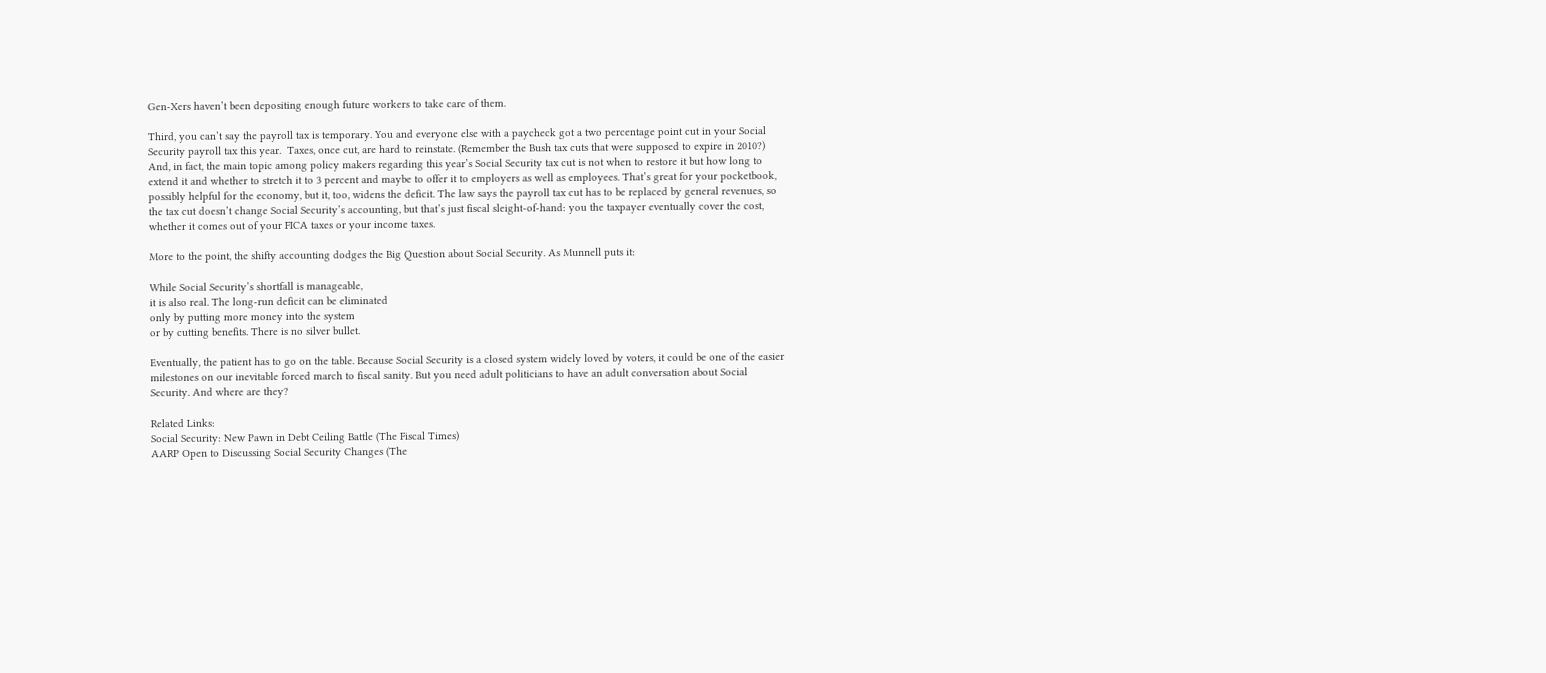Gen-Xers haven’t been depositing enough future workers to take care of them.

Third, you can’t say the payroll tax is temporary. You and everyone else with a paycheck got a two percentage point cut in your Social Security payroll tax this year.  Taxes, once cut, are hard to reinstate. (Remember the Bush tax cuts that were supposed to expire in 2010?)  And, in fact, the main topic among policy makers regarding this year’s Social Security tax cut is not when to restore it but how long to extend it and whether to stretch it to 3 percent and maybe to offer it to employers as well as employees. That’s great for your pocketbook, possibly helpful for the economy, but it, too, widens the deficit. The law says the payroll tax cut has to be replaced by general revenues, so the tax cut doesn’t change Social Security’s accounting, but that’s just fiscal sleight-of-hand: you the taxpayer eventually cover the cost, whether it comes out of your FICA taxes or your income taxes.

More to the point, the shifty accounting dodges the Big Question about Social Security. As Munnell puts it:

While Social Security’s shortfall is manageable,
it is also real. The long-run deficit can be eliminated
only by putting more money into the system
or by cutting benefits. There is no silver bullet.

Eventually, the patient has to go on the table. Because Social Security is a closed system widely loved by voters, it could be one of the easier milestones on our inevitable forced march to fiscal sanity. But you need adult politicians to have an adult conversation about Social Security. And where are they?

Related Links:
Social Security: New Pawn in Debt Ceiling Battle (The Fiscal Times)
AARP Open to Discussing Social Security Changes (The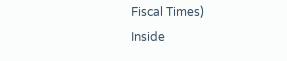Fiscal Times)
Inside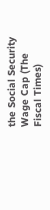the Social Security Wage Cap (The Fiscal Times)